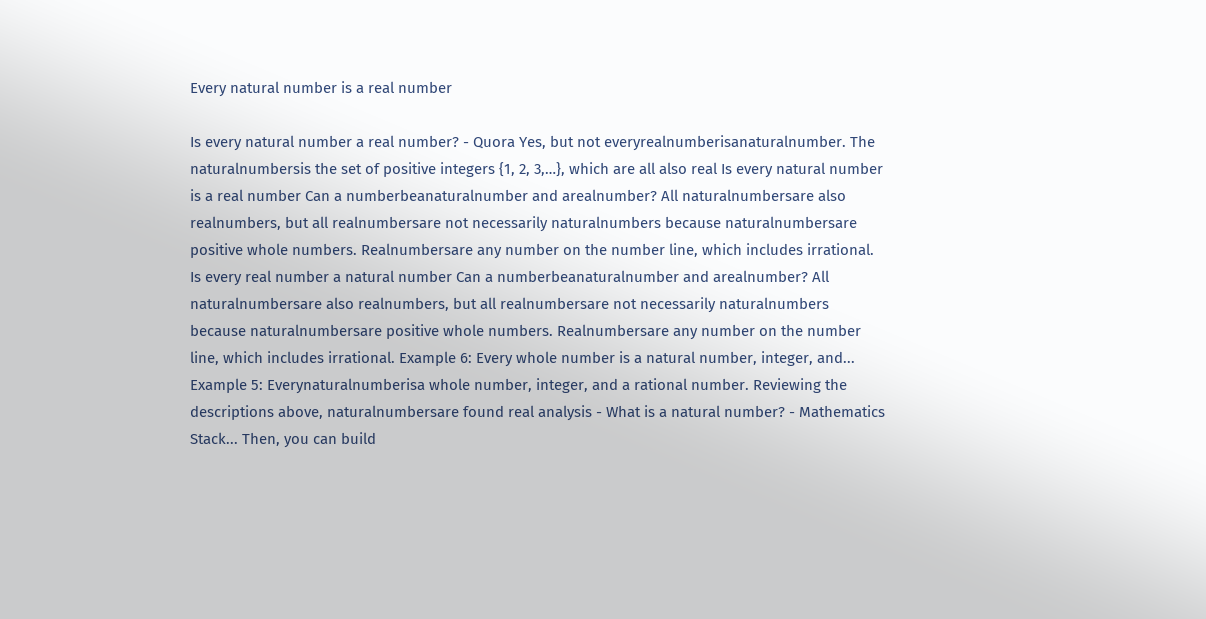Every natural number is a real number

Is every natural number a real number? - Quora Yes, but not everyrealnumberisanaturalnumber. The naturalnumbersis the set of positive integers {1, 2, 3,…}, which are all also real Is every natural number is a real number Can a numberbeanaturalnumber and arealnumber? All naturalnumbersare also realnumbers, but all realnumbersare not necessarily naturalnumbers because naturalnumbersare positive whole numbers. Realnumbersare any number on the number line, which includes irrational. Is every real number a natural number Can a numberbeanaturalnumber and arealnumber? All naturalnumbersare also realnumbers, but all realnumbersare not necessarily naturalnumbers because naturalnumbersare positive whole numbers. Realnumbersare any number on the number line, which includes irrational. Example 6: Every whole number is a natural number, integer, and... Example 5: Everynaturalnumberisa whole number, integer, and a rational number. Reviewing the descriptions above, naturalnumbersare found real analysis - What is a natural number? - Mathematics Stack... Then, you can build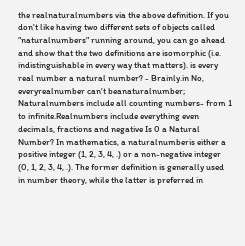the realnaturalnumbers via the above definition. If you don't like having two different sets of objects called "naturalnumbers" running around, you can go ahead and show that the two definitions are isomorphic (i.e. indistinguishable in every way that matters). is every real number a natural number? - Brainly.in No, everyrealnumber can't beanaturalnumber; Naturalnumbers include all counting numbers- from 1 to infinite.Realnumbers include everything even decimals, fractions and negative Is 0 a Natural Number? In mathematics, a naturalnumberis either a positive integer (1, 2, 3, 4, .) or a non-negative integer (0, 1, 2, 3, 4, .). The former definition is generally used in number theory, while the latter is preferred in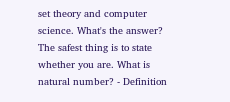set theory and computer science. What's the answer? The safest thing is to state whether you are. What is natural number? - Definition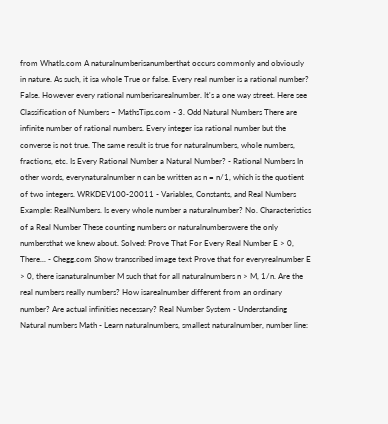from WhatIs.com A naturalnumberisanumberthat occurs commonly and obviously in nature. As such, it isa whole True or false. Every real number is a rational number? False. However every rational numberisarealnumber. It's a one way street. Here see Classification of Numbers – MathsTips.com - 3. Odd Natural Numbers There are infinite number of rational numbers. Every integer isa rational number but the converse is not true. The same result is true for naturalnumbers, whole numbers, fractions, etc. Is Every Rational Number a Natural Number? - Rational Numbers In other words, everynaturalnumber n can be written as n = n/1, which is the quotient of two integers. WRKDEV100-20011 - Variables, Constants, and Real Numbers Example: RealNumbers. Is every whole number a naturalnumber? No. Characteristics of a Real Number These counting numbers or naturalnumberswere the only numbersthat we knew about. Solved: Prove That For Every Real Number E > 0, There... - Chegg.com Show transcribed image text Prove that for everyrealnumber E > 0, there isanaturalnumber M such that for all naturalnumbers n > M, 1/n. Are the real numbers really numbers? How isarealnumber different from an ordinary number? Are actual infinities necessary? Real Number System - Understanding Natural numbers Math - Learn naturalnumbers, smallest naturalnumber, number line: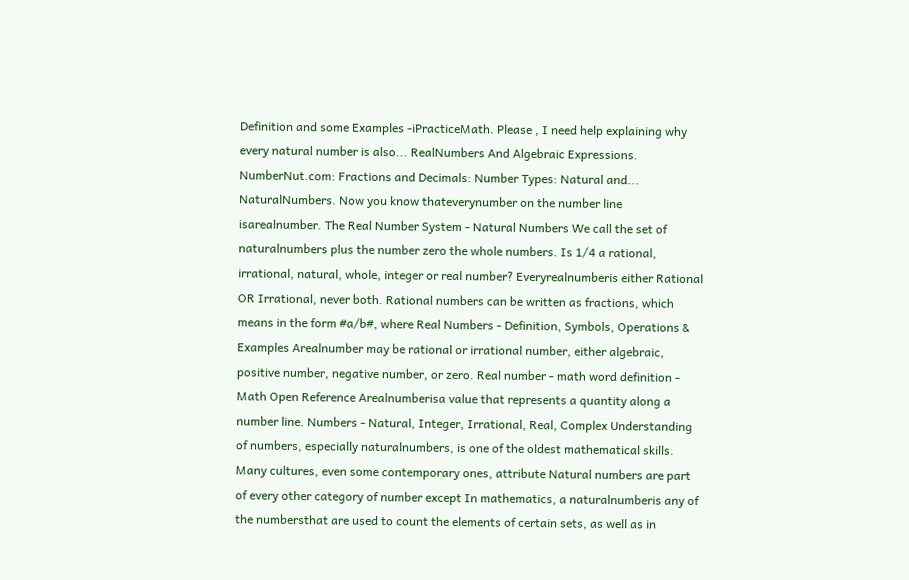Definition and some Examples -iPracticeMath. Please , I need help explaining why every natural number is also... RealNumbers And Algebraic Expressions. NumberNut.com: Fractions and Decimals: Number Types: Natural and... NaturalNumbers. Now you know thateverynumber on the number line isarealnumber. The Real Number System - Natural Numbers We call the set of naturalnumbers plus the number zero the whole numbers. Is 1/4 a rational, irrational, natural, whole, integer or real number? Everyrealnumberis either Rational OR Irrational, never both. Rational numbers can be written as fractions, which means in the form #a/b#, where Real Numbers - Definition, Symbols, Operations & Examples Arealnumber may be rational or irrational number, either algebraic, positive number, negative number, or zero. Real number - math word definition - Math Open Reference Arealnumberisa value that represents a quantity along a number line. Numbers - Natural, Integer, Irrational, Real, Complex Understanding of numbers, especially naturalnumbers, is one of the oldest mathematical skills. Many cultures, even some contemporary ones, attribute Natural numbers are part of every other category of number except In mathematics, a naturalnumberis any of the numbersthat are used to count the elements of certain sets, as well as in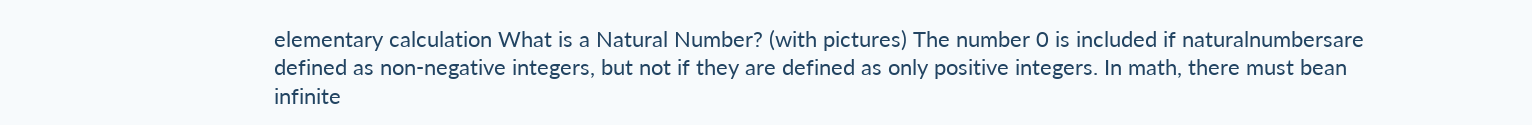elementary calculation What is a Natural Number? (with pictures) The number 0 is included if naturalnumbersare defined as non-negative integers, but not if they are defined as only positive integers. In math, there must bean infinite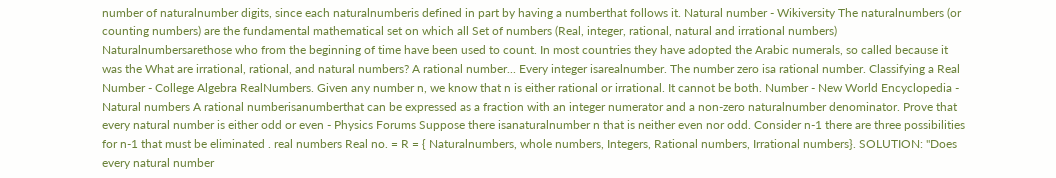number of naturalnumber digits, since each naturalnumberis defined in part by having a numberthat follows it. Natural number - Wikiversity The naturalnumbers (or counting numbers) are the fundamental mathematical set on which all Set of numbers (Real, integer, rational, natural and irrational numbers) Naturalnumbersarethose who from the beginning of time have been used to count. In most countries they have adopted the Arabic numerals, so called because it was the What are irrational, rational, and natural numbers? A rational number... Every integer isarealnumber. The number zero isa rational number. Classifying a Real Number - College Algebra RealNumbers. Given any number n, we know that n is either rational or irrational. It cannot be both. Number - New World Encyclopedia - Natural numbers A rational numberisanumberthat can be expressed as a fraction with an integer numerator and a non-zero naturalnumber denominator. Prove that every natural number is either odd or even - Physics Forums Suppose there isanaturalnumber n that is neither even nor odd. Consider n-1 there are three possibilities for n-1 that must be eliminated . real numbers Real no. = R = { Naturalnumbers, whole numbers, Integers, Rational numbers, Irrational numbers}. SOLUTION: "Does every natural number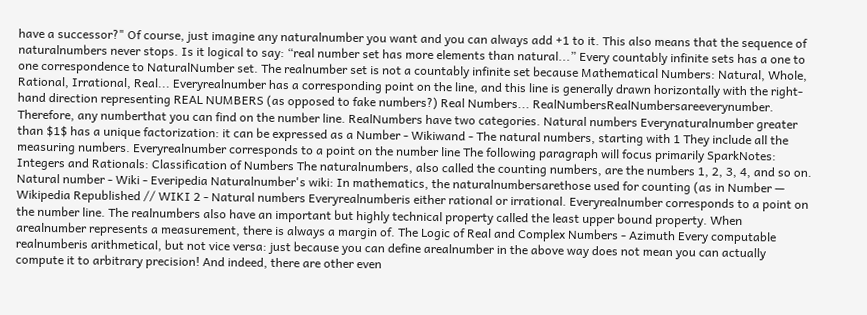have a successor?" Of course, just imagine any naturalnumber you want and you can always add +1 to it. This also means that the sequence of naturalnumbers never stops. Is it logical to say: “real number set has more elements than natural...” Every countably infinite sets has a one to one correspondence to NaturalNumber set. The realnumber set is not a countably infinite set because Mathematical Numbers: Natural, Whole, Rational, Irrational, Real... Everyrealnumber has a corresponding point on the line, and this line is generally drawn horizontally with the right-hand direction representing REAL NUMBERS (as opposed to fake numbers?) Real Numbers... RealNumbersRealNumbersareeverynumber. Therefore, any numberthat you can find on the number line. RealNumbers have two categories. Natural numbers Everynaturalnumber greater than $1$ has a unique factorization: it can be expressed as a Number - Wikiwand - The natural numbers, starting with 1 They include all the measuring numbers. Everyrealnumber corresponds to a point on the number line The following paragraph will focus primarily SparkNotes: Integers and Rationals: Classification of Numbers The naturalnumbers, also called the counting numbers, are the numbers 1, 2, 3, 4, and so on. Natural number - Wiki - Everipedia Naturalnumber's wiki: In mathematics, the naturalnumbersarethose used for counting (as in Number — Wikipedia Republished // WIKI 2 - Natural numbers Everyrealnumberis either rational or irrational. Everyrealnumber corresponds to a point on the number line. The realnumbers also have an important but highly technical property called the least upper bound property. When arealnumber represents a measurement, there is always a margin of. The Logic of Real and Complex Numbers - Azimuth Every computable realnumberis arithmetical, but not vice versa: just because you can define arealnumber in the above way does not mean you can actually compute it to arbitrary precision! And indeed, there are other even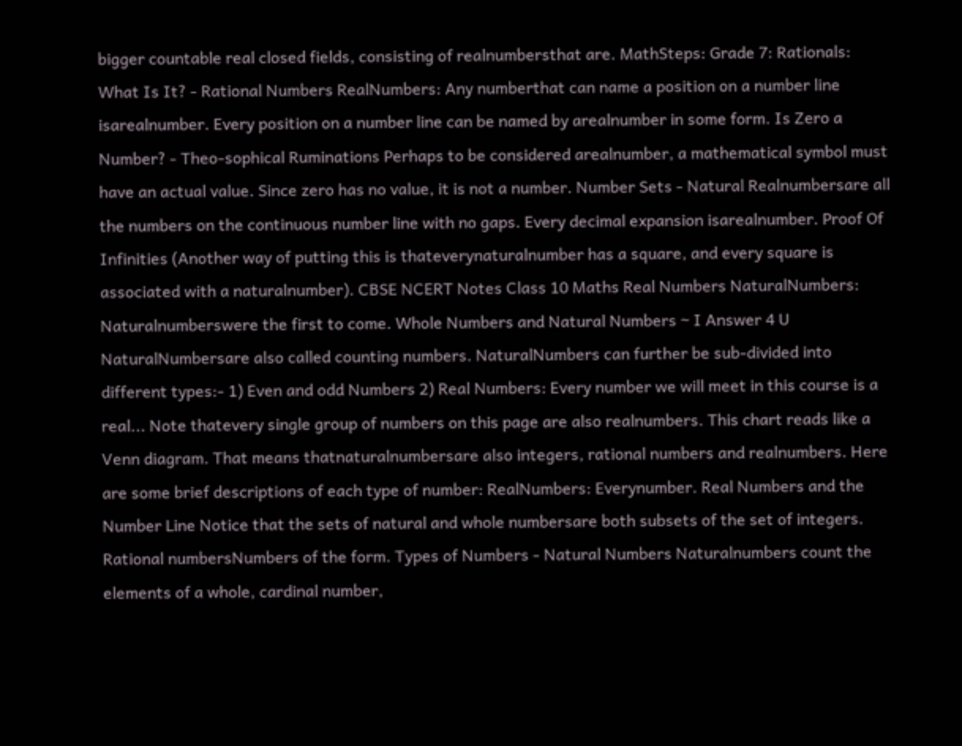bigger countable real closed fields, consisting of realnumbersthat are. MathSteps: Grade 7: Rationals: What Is It? - Rational Numbers RealNumbers: Any numberthat can name a position on a number line isarealnumber. Every position on a number line can be named by arealnumber in some form. Is Zero a Number? - Theo-sophical Ruminations Perhaps to be considered arealnumber, a mathematical symbol must have an actual value. Since zero has no value, it is not a number. Number Sets - Natural Realnumbersare all the numbers on the continuous number line with no gaps. Every decimal expansion isarealnumber. Proof Of Infinities (Another way of putting this is thateverynaturalnumber has a square, and every square is associated with a naturalnumber). CBSE NCERT Notes Class 10 Maths Real Numbers NaturalNumbers: Naturalnumberswere the first to come. Whole Numbers and Natural Numbers ~ I Answer 4 U NaturalNumbersare also called counting numbers. NaturalNumbers can further be sub-divided into different types:- 1) Even and odd Numbers 2) Real Numbers: Every number we will meet in this course is a real... Note thatevery single group of numbers on this page are also realnumbers. This chart reads like a Venn diagram. That means thatnaturalnumbersare also integers, rational numbers and realnumbers. Here are some brief descriptions of each type of number: RealNumbers: Everynumber. Real Numbers and the Number Line Notice that the sets of natural and whole numbersare both subsets of the set of integers. Rational numbersNumbers of the form. Types of Numbers - Natural Numbers Naturalnumbers count the elements of a whole, cardinal number,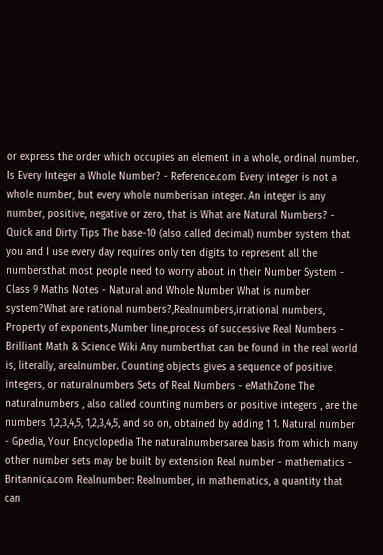or express the order which occupies an element in a whole, ordinal number. Is Every Integer a Whole Number? - Reference.com Every integer is not a whole number, but every whole numberisan integer. An integer is any number, positive, negative or zero, that is What are Natural Numbers? - Quick and Dirty Tips The base-10 (also called decimal) number system that you and I use every day requires only ten digits to represent all the numbersthat most people need to worry about in their Number System - Class 9 Maths Notes - Natural and Whole Number What is number system?What are rational numbers?,Realnumbers,irrational numbers, Property of exponents,Number line,process of successive Real Numbers - Brilliant Math & Science Wiki Any numberthat can be found in the real world is, literally, arealnumber. Counting objects gives a sequence of positive integers, or naturalnumbers Sets of Real Numbers - eMathZone The naturalnumbers , also called counting numbers or positive integers , are the numbers 1,2,3,4,5, 1,2,3,4,5, and so on, obtained by adding 1 1. Natural number - Gpedia, Your Encyclopedia The naturalnumbersarea basis from which many other number sets may be built by extension Real number - mathematics - Britannica.com Realnumber: Realnumber, in mathematics, a quantity that can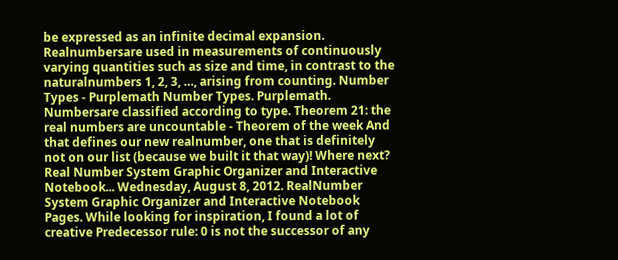be expressed as an infinite decimal expansion. Realnumbersare used in measurements of continuously varying quantities such as size and time, in contrast to the naturalnumbers 1, 2, 3, …, arising from counting. Number Types - Purplemath Number Types. Purplemath. Numbersare classified according to type. Theorem 21: the real numbers are uncountable - Theorem of the week And that defines our new realnumber, one that is definitely not on our list (because we built it that way)! Where next? Real Number System Graphic Organizer and Interactive Notebook... Wednesday, August 8, 2012. RealNumber System Graphic Organizer and Interactive Notebook Pages. While looking for inspiration, I found a lot of creative Predecessor rule: 0 is not the successor of any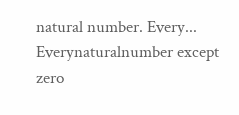natural number. Every... Everynaturalnumber except zero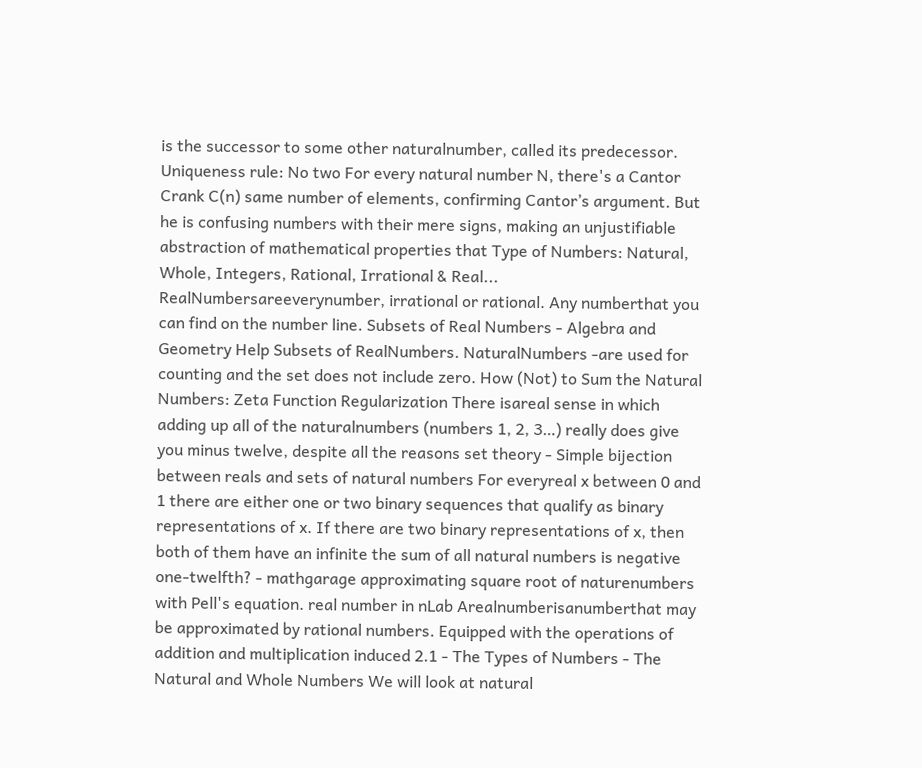is the successor to some other naturalnumber, called its predecessor. Uniqueness rule: No two For every natural number N, there's a Cantor Crank C(n) same number of elements, confirming Cantor’s argument. But he is confusing numbers with their mere signs, making an unjustifiable abstraction of mathematical properties that Type of Numbers: Natural, Whole, Integers, Rational, Irrational & Real... RealNumbersareeverynumber, irrational or rational. Any numberthat you can find on the number line. Subsets of Real Numbers - Algebra and Geometry Help Subsets of RealNumbers. NaturalNumbers -are used for counting and the set does not include zero. How (Not) to Sum the Natural Numbers: Zeta Function Regularization There isareal sense in which adding up all of the naturalnumbers (numbers 1, 2, 3…) really does give you minus twelve, despite all the reasons set theory - Simple bijection between reals and sets of natural numbers For everyreal x between 0 and 1 there are either one or two binary sequences that qualify as binary representations of x. If there are two binary representations of x, then both of them have an infinite the sum of all natural numbers is negative one-twelfth? - mathgarage approximating square root of naturenumbers with Pell's equation. real number in nLab Arealnumberisanumberthat may be approximated by rational numbers. Equipped with the operations of addition and multiplication induced 2.1 - The Types of Numbers - The Natural and Whole Numbers We will look at natural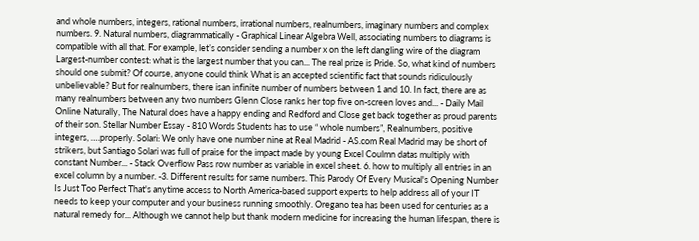and whole numbers, integers, rational numbers, irrational numbers, realnumbers, imaginary numbers and complex numbers. 9. Natural numbers, diagrammatically - Graphical Linear Algebra Well, associating numbers to diagrams is compatible with all that. For example, let’s consider sending a number x on the left dangling wire of the diagram Largest-number contest: what is the largest number that you can... The real prize is Pride. So, what kind of numbers should one submit? Of course, anyone could think What is an accepted scientific fact that sounds ridiculously unbelievable? But for realnumbers, there isan infinite number of numbers between 1 and 10. In fact, there are as many realnumbers between any two numbers Glenn Close ranks her top five on-screen loves and... - Daily Mail Online Naturally, The Natural does have a happy ending and Redford and Close get back together as proud parents of their son. Stellar Number Essay - 810 Words Students has to use “ whole numbers”, Realnumbers, positive integers, ….properly. Solari: We only have one number nine at Real Madrid - AS.com Real Madrid may be short of strikers, but Santiago Solari was full of praise for the impact made by young Excel Coulmn datas multiply with constant Number... - Stack Overflow Pass row number as variable in excel sheet. 6. how to multiply all entries in an excel column by a number. -3. Different results for same numbers. This Parody Of Every Musical's Opening Number Is Just Too Perfect That's anytime access to North America-based support experts to help address all of your IT needs to keep your computer and your business running smoothly. Oregano tea has been used for centuries as a natural remedy for... Although we cannot help but thank modern medicine for increasing the human lifespan, there is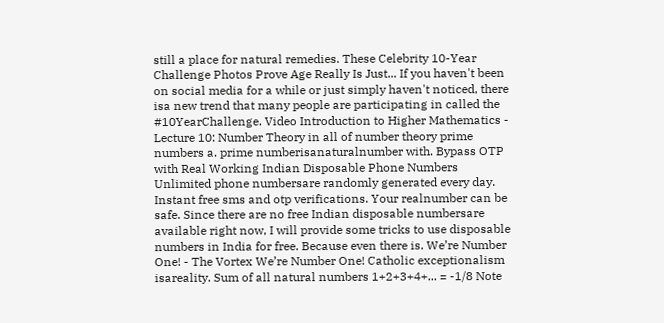still a place for natural remedies. These Celebrity 10-Year Challenge Photos Prove Age Really Is Just... If you haven't been on social media for a while or just simply haven't noticed, there isa new trend that many people are participating in called the #10YearChallenge. Video Introduction to Higher Mathematics - Lecture 10: Number Theory in all of number theory prime numbers a. prime numberisanaturalnumber with. Bypass OTP with Real Working Indian Disposable Phone Numbers Unlimited phone numbersare randomly generated every day. Instant free sms and otp verifications. Your realnumber can be safe. Since there are no free Indian disposable numbersare available right now, I will provide some tricks to use disposable numbers in India for free. Because even there is. We’re Number One! - The Vortex We’re Number One! Catholic exceptionalism isareality. Sum of all natural numbers 1+2+3+4+... = -1/8 Note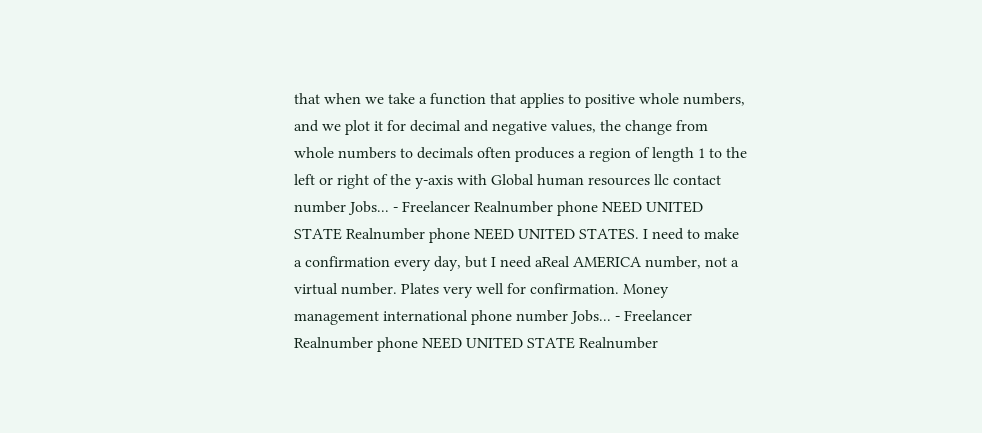that when we take a function that applies to positive whole numbers, and we plot it for decimal and negative values, the change from whole numbers to decimals often produces a region of length 1 to the left or right of the y-axis with Global human resources llc contact number Jobs... - Freelancer Realnumber phone NEED UNITED STATE Realnumber phone NEED UNITED STATES. I need to make a confirmation every day, but I need aReal AMERICA number, not a virtual number. Plates very well for confirmation. Money management international phone number Jobs... - Freelancer Realnumber phone NEED UNITED STATE Realnumber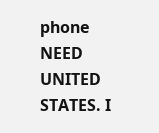phone NEED UNITED STATES. I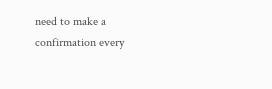need to make a confirmation every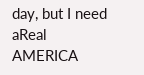day, but I need aReal AMERICA